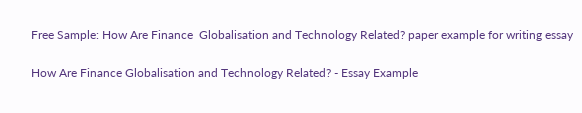Free Sample: How Are Finance  Globalisation and Technology Related? paper example for writing essay

How Are Finance Globalisation and Technology Related? - Essay Example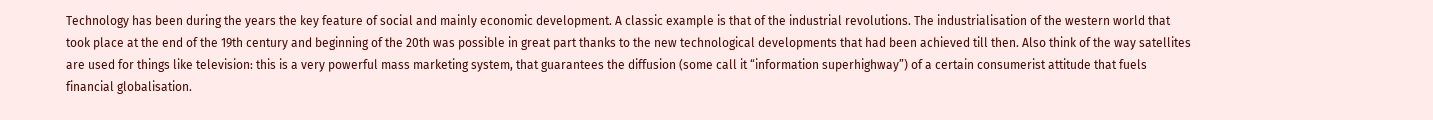Technology has been during the years the key feature of social and mainly economic development. A classic example is that of the industrial revolutions. The industrialisation of the western world that took place at the end of the 19th century and beginning of the 20th was possible in great part thanks to the new technological developments that had been achieved till then. Also think of the way satellites are used for things like television: this is a very powerful mass marketing system, that guarantees the diffusion (some call it “information superhighway”) of a certain consumerist attitude that fuels financial globalisation.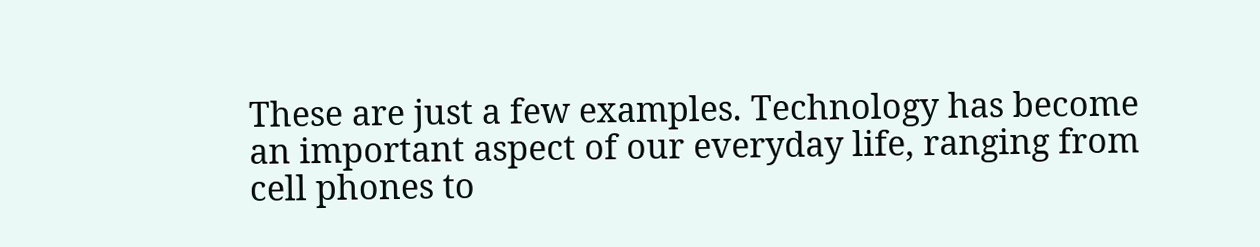These are just a few examples. Technology has become an important aspect of our everyday life, ranging from cell phones to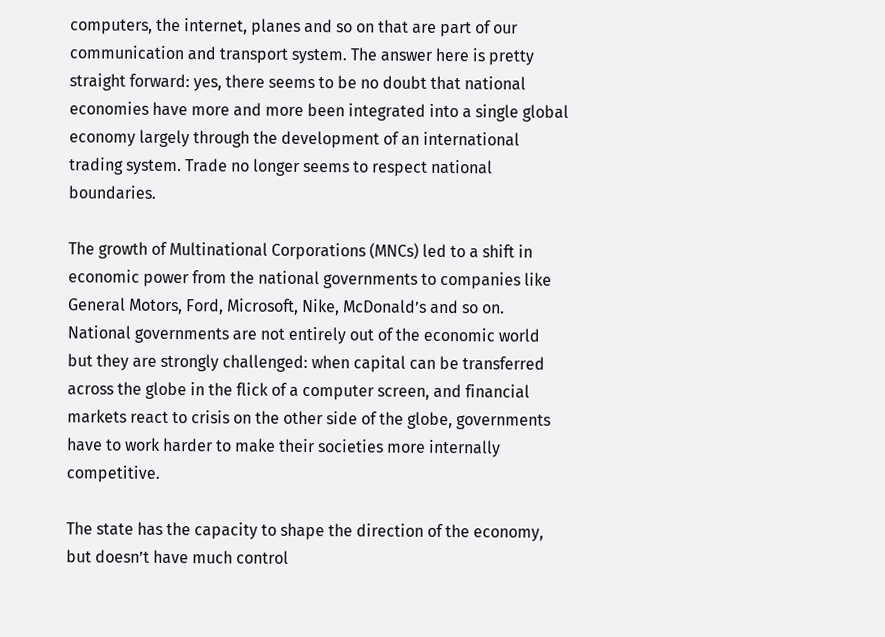computers, the internet, planes and so on that are part of our communication and transport system. The answer here is pretty straight forward: yes, there seems to be no doubt that national economies have more and more been integrated into a single global economy largely through the development of an international trading system. Trade no longer seems to respect national boundaries.

The growth of Multinational Corporations (MNCs) led to a shift in economic power from the national governments to companies like General Motors, Ford, Microsoft, Nike, McDonald’s and so on. National governments are not entirely out of the economic world but they are strongly challenged: when capital can be transferred across the globe in the flick of a computer screen, and financial markets react to crisis on the other side of the globe, governments have to work harder to make their societies more internally competitive.

The state has the capacity to shape the direction of the economy, but doesn’t have much control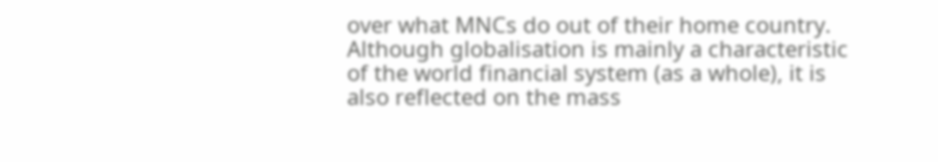over what MNCs do out of their home country. Although globalisation is mainly a characteristic of the world financial system (as a whole), it is also reflected on the mass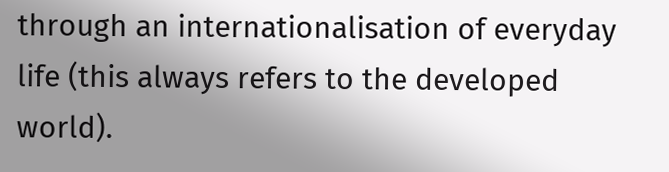through an internationalisation of everyday life (this always refers to the developed world).